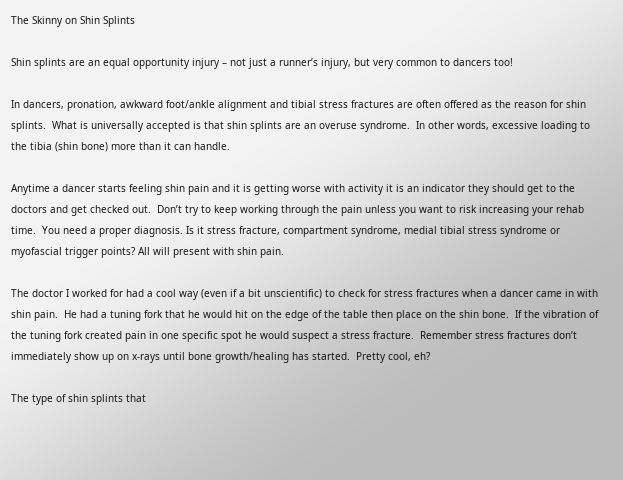The Skinny on Shin Splints

Shin splints are an equal opportunity injury – not just a runner’s injury, but very common to dancers too!

In dancers, pronation, awkward foot/ankle alignment and tibial stress fractures are often offered as the reason for shin splints.  What is universally accepted is that shin splints are an overuse syndrome.  In other words, excessive loading to the tibia (shin bone) more than it can handle.

Anytime a dancer starts feeling shin pain and it is getting worse with activity it is an indicator they should get to the doctors and get checked out.  Don’t try to keep working through the pain unless you want to risk increasing your rehab time.  You need a proper diagnosis. Is it stress fracture, compartment syndrome, medial tibial stress syndrome or myofascial trigger points? All will present with shin pain.

The doctor I worked for had a cool way (even if a bit unscientific) to check for stress fractures when a dancer came in with shin pain.  He had a tuning fork that he would hit on the edge of the table then place on the shin bone.  If the vibration of the tuning fork created pain in one specific spot he would suspect a stress fracture.  Remember stress fractures don’t immediately show up on x-rays until bone growth/healing has started.  Pretty cool, eh?

The type of shin splints that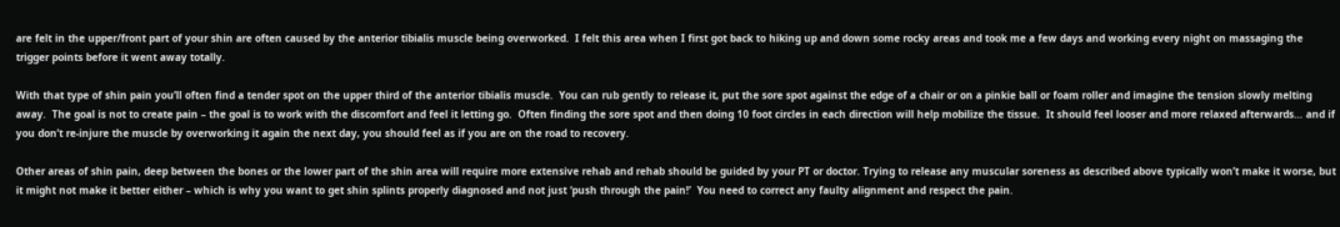are felt in the upper/front part of your shin are often caused by the anterior tibialis muscle being overworked.  I felt this area when I first got back to hiking up and down some rocky areas and took me a few days and working every night on massaging the trigger points before it went away totally.

With that type of shin pain you’ll often find a tender spot on the upper third of the anterior tibialis muscle.  You can rub gently to release it, put the sore spot against the edge of a chair or on a pinkie ball or foam roller and imagine the tension slowly melting away.  The goal is not to create pain – the goal is to work with the discomfort and feel it letting go.  Often finding the sore spot and then doing 10 foot circles in each direction will help mobilize the tissue.  It should feel looser and more relaxed afterwards… and if you don’t re-injure the muscle by overworking it again the next day, you should feel as if you are on the road to recovery.

Other areas of shin pain, deep between the bones or the lower part of the shin area will require more extensive rehab and rehab should be guided by your PT or doctor. Trying to release any muscular soreness as described above typically won’t make it worse, but it might not make it better either – which is why you want to get shin splints properly diagnosed and not just ‘push through the pain!’  You need to correct any faulty alignment and respect the pain.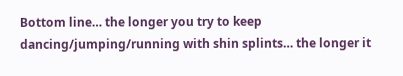Bottom line… the longer you try to keep dancing/jumping/running with shin splints… the longer it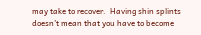may take to recover.  Having shin splints doesn’t mean that you have to become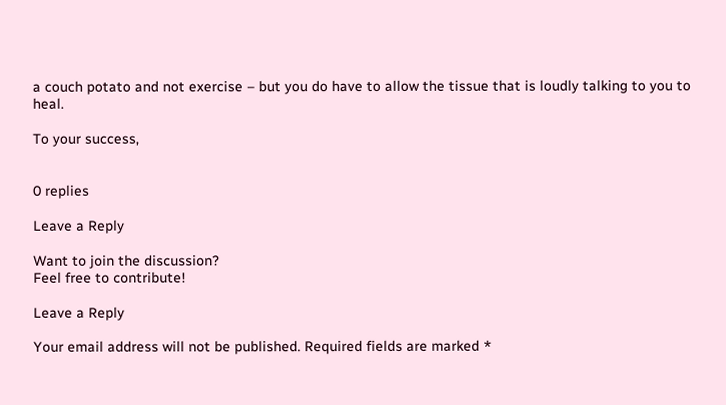a couch potato and not exercise – but you do have to allow the tissue that is loudly talking to you to heal.

To your success,


0 replies

Leave a Reply

Want to join the discussion?
Feel free to contribute!

Leave a Reply

Your email address will not be published. Required fields are marked *